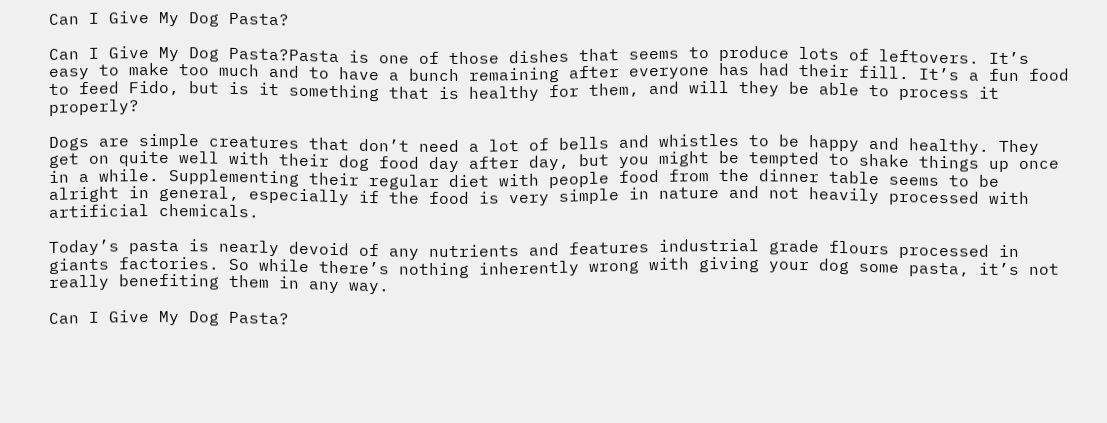Can I Give My Dog Pasta?

Can I Give My Dog Pasta?Pasta is one of those dishes that seems to produce lots of leftovers. It’s easy to make too much and to have a bunch remaining after everyone has had their fill. It’s a fun food to feed Fido, but is it something that is healthy for them, and will they be able to process it properly?

Dogs are simple creatures that don’t need a lot of bells and whistles to be happy and healthy. They get on quite well with their dog food day after day, but you might be tempted to shake things up once in a while. Supplementing their regular diet with people food from the dinner table seems to be alright in general, especially if the food is very simple in nature and not heavily processed with artificial chemicals.

Today’s pasta is nearly devoid of any nutrients and features industrial grade flours processed in giants factories. So while there’s nothing inherently wrong with giving your dog some pasta, it’s not really benefiting them in any way.

Can I Give My Dog Pasta?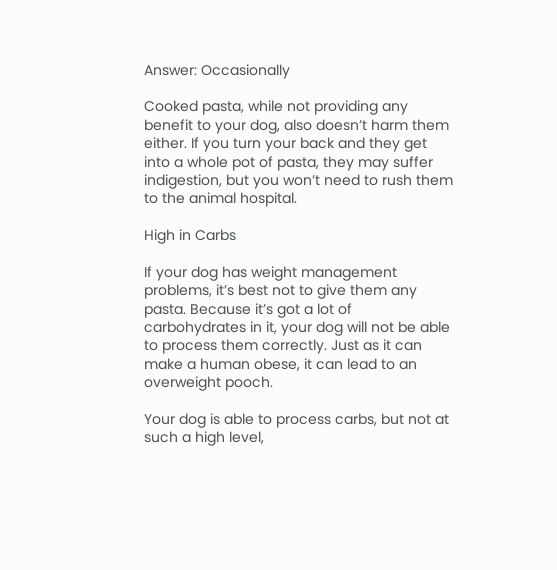Answer: Occasionally

Cooked pasta, while not providing any benefit to your dog, also doesn’t harm them either. If you turn your back and they get into a whole pot of pasta, they may suffer indigestion, but you won’t need to rush them to the animal hospital.

High in Carbs

If your dog has weight management problems, it’s best not to give them any pasta. Because it’s got a lot of carbohydrates in it, your dog will not be able to process them correctly. Just as it can make a human obese, it can lead to an overweight pooch.

Your dog is able to process carbs, but not at such a high level,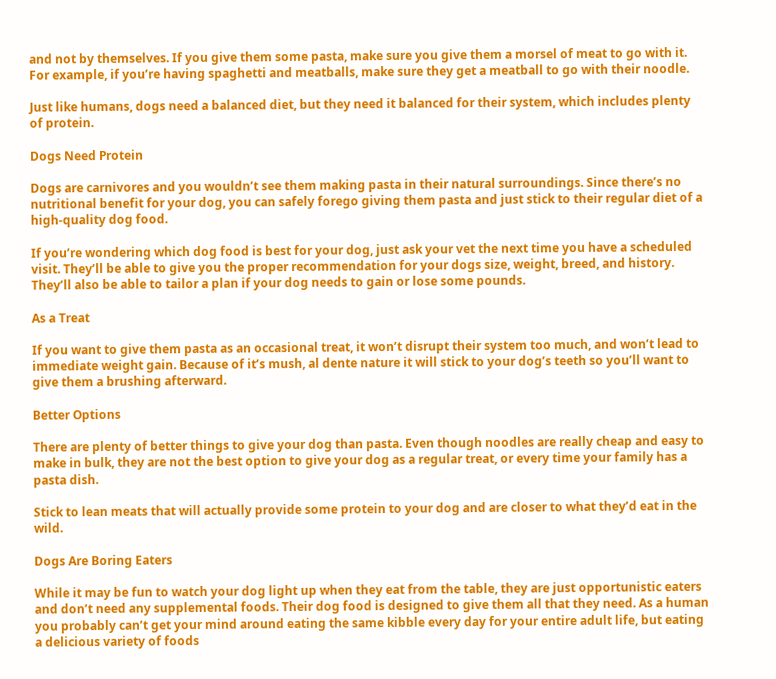and not by themselves. If you give them some pasta, make sure you give them a morsel of meat to go with it. For example, if you’re having spaghetti and meatballs, make sure they get a meatball to go with their noodle.

Just like humans, dogs need a balanced diet, but they need it balanced for their system, which includes plenty of protein.

Dogs Need Protein

Dogs are carnivores and you wouldn’t see them making pasta in their natural surroundings. Since there’s no nutritional benefit for your dog, you can safely forego giving them pasta and just stick to their regular diet of a high-quality dog food.

If you’re wondering which dog food is best for your dog, just ask your vet the next time you have a scheduled visit. They’ll be able to give you the proper recommendation for your dogs size, weight, breed, and history. They’ll also be able to tailor a plan if your dog needs to gain or lose some pounds.

As a Treat

If you want to give them pasta as an occasional treat, it won’t disrupt their system too much, and won’t lead to immediate weight gain. Because of it’s mush, al dente nature it will stick to your dog’s teeth so you’ll want to give them a brushing afterward.

Better Options

There are plenty of better things to give your dog than pasta. Even though noodles are really cheap and easy to make in bulk, they are not the best option to give your dog as a regular treat, or every time your family has a pasta dish.

Stick to lean meats that will actually provide some protein to your dog and are closer to what they’d eat in the wild.

Dogs Are Boring Eaters

While it may be fun to watch your dog light up when they eat from the table, they are just opportunistic eaters and don’t need any supplemental foods. Their dog food is designed to give them all that they need. As a human you probably can’t get your mind around eating the same kibble every day for your entire adult life, but eating a delicious variety of foods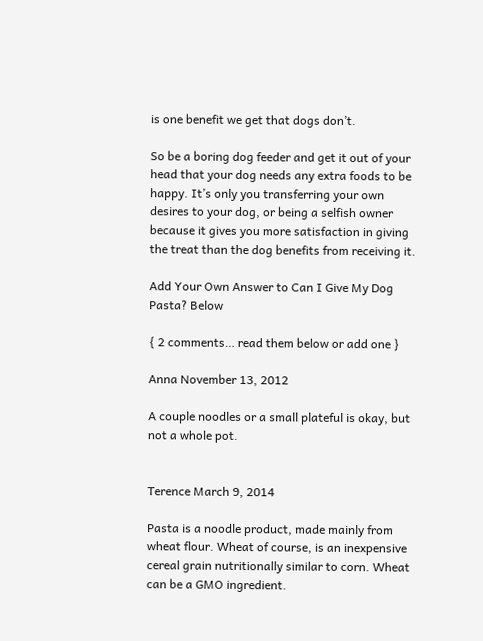is one benefit we get that dogs don’t.

So be a boring dog feeder and get it out of your head that your dog needs any extra foods to be happy. It’s only you transferring your own desires to your dog, or being a selfish owner because it gives you more satisfaction in giving the treat than the dog benefits from receiving it.

Add Your Own Answer to Can I Give My Dog Pasta? Below

{ 2 comments… read them below or add one }

Anna November 13, 2012

A couple noodles or a small plateful is okay, but not a whole pot.


Terence March 9, 2014

Pasta is a noodle product, made mainly from wheat flour. Wheat of course, is an inexpensive cereal grain nutritionally similar to corn. Wheat can be a GMO ingredient.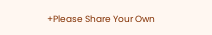+Please Share Your Own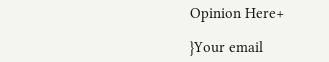Opinion Here+

}Your email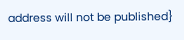address will not be published}